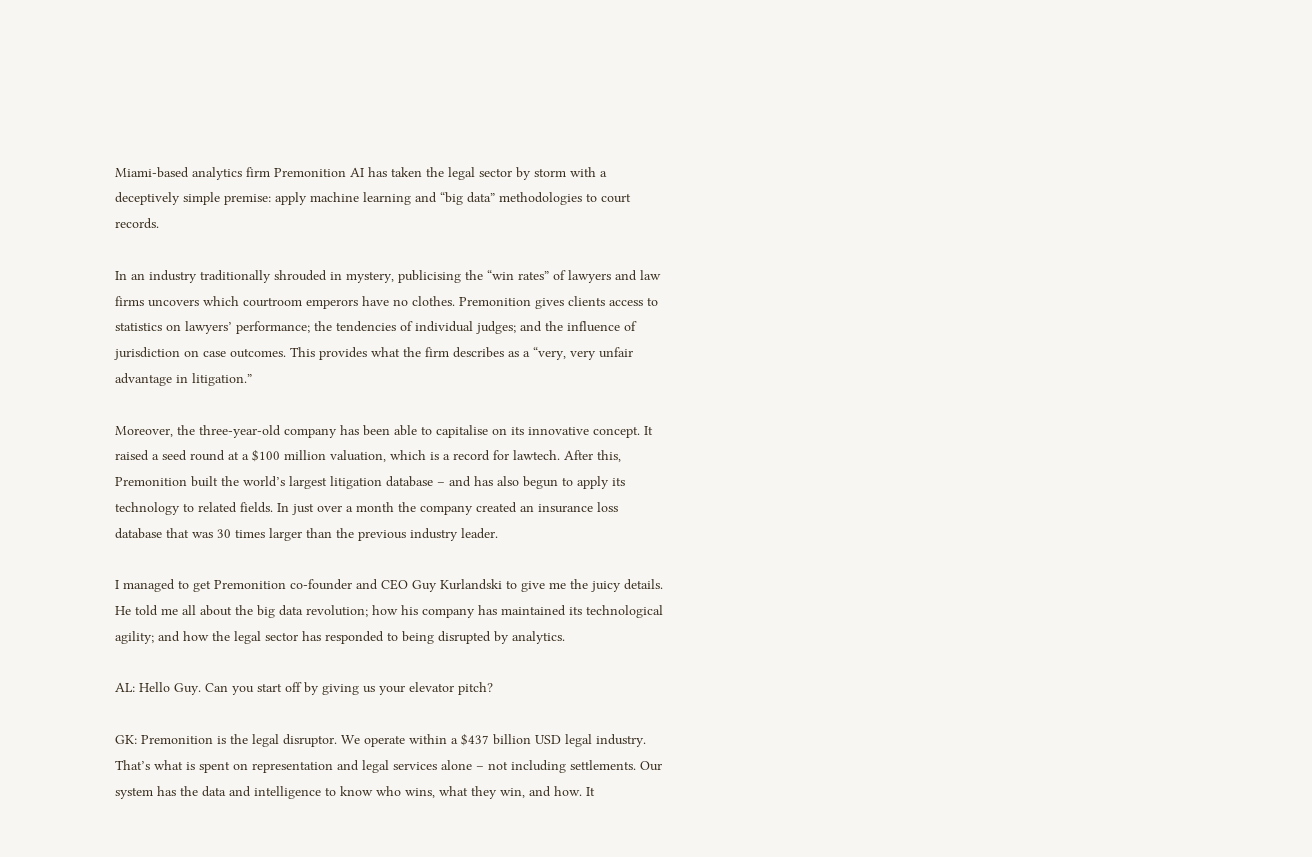Miami-based analytics firm Premonition AI has taken the legal sector by storm with a deceptively simple premise: apply machine learning and “big data” methodologies to court records.

In an industry traditionally shrouded in mystery, publicising the “win rates” of lawyers and law firms uncovers which courtroom emperors have no clothes. Premonition gives clients access to statistics on lawyers’ performance; the tendencies of individual judges; and the influence of jurisdiction on case outcomes. This provides what the firm describes as a “very, very unfair advantage in litigation.”

Moreover, the three-year-old company has been able to capitalise on its innovative concept. It raised a seed round at a $100 million valuation, which is a record for lawtech. After this, Premonition built the world’s largest litigation database – and has also begun to apply its technology to related fields. In just over a month the company created an insurance loss database that was 30 times larger than the previous industry leader.

I managed to get Premonition co-founder and CEO Guy Kurlandski to give me the juicy details. He told me all about the big data revolution; how his company has maintained its technological agility; and how the legal sector has responded to being disrupted by analytics.

AL: Hello Guy. Can you start off by giving us your elevator pitch?

GK: Premonition is the legal disruptor. We operate within a $437 billion USD legal industry. That’s what is spent on representation and legal services alone – not including settlements. Our system has the data and intelligence to know who wins, what they win, and how. It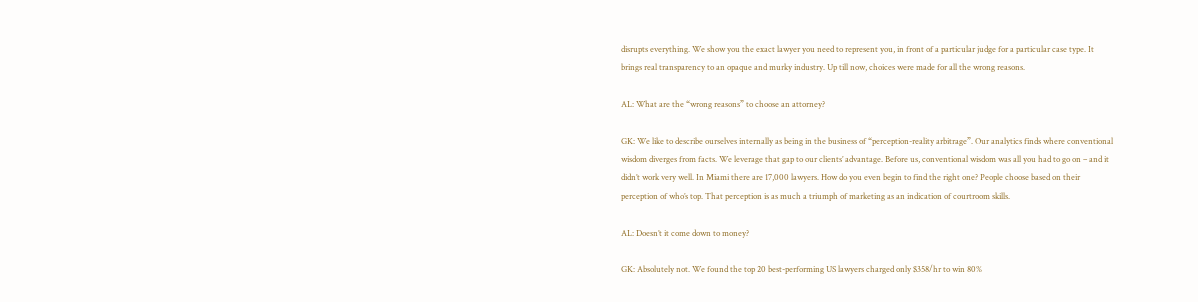disrupts everything. We show you the exact lawyer you need to represent you, in front of a particular judge for a particular case type. It brings real transparency to an opaque and murky industry. Up till now, choices were made for all the wrong reasons.

AL: What are the “wrong reasons” to choose an attorney?

GK: We like to describe ourselves internally as being in the business of “perception-reality arbitrage”. Our analytics finds where conventional wisdom diverges from facts. We leverage that gap to our clients’ advantage. Before us, conventional wisdom was all you had to go on – and it didn’t work very well. In Miami there are 17,000 lawyers. How do you even begin to find the right one? People choose based on their perception of who’s top. That perception is as much a triumph of marketing as an indication of courtroom skills.

AL: Doesn’t it come down to money?

GK: Absolutely not. We found the top 20 best-performing US lawyers charged only $358/hr to win 80%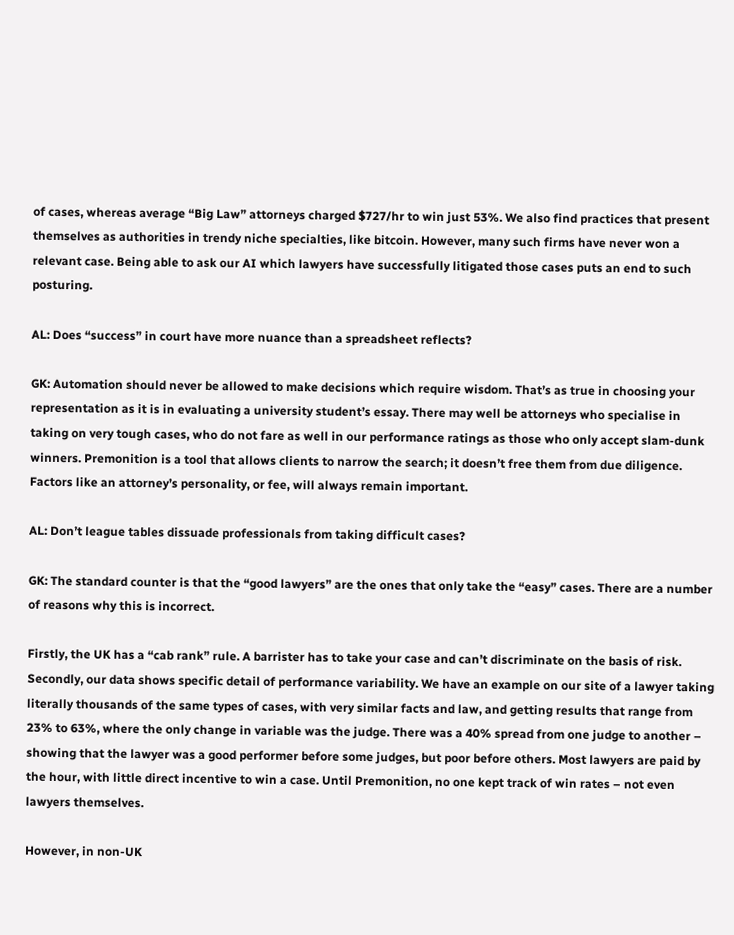of cases, whereas average “Big Law” attorneys charged $727/hr to win just 53%. We also find practices that present themselves as authorities in trendy niche specialties, like bitcoin. However, many such firms have never won a relevant case. Being able to ask our AI which lawyers have successfully litigated those cases puts an end to such posturing.

AL: Does “success” in court have more nuance than a spreadsheet reflects?

GK: Automation should never be allowed to make decisions which require wisdom. That’s as true in choosing your representation as it is in evaluating a university student’s essay. There may well be attorneys who specialise in taking on very tough cases, who do not fare as well in our performance ratings as those who only accept slam-dunk winners. Premonition is a tool that allows clients to narrow the search; it doesn’t free them from due diligence. Factors like an attorney’s personality, or fee, will always remain important.

AL: Don’t league tables dissuade professionals from taking difficult cases?

GK: The standard counter is that the “good lawyers” are the ones that only take the “easy” cases. There are a number of reasons why this is incorrect.

Firstly, the UK has a “cab rank” rule. A barrister has to take your case and can’t discriminate on the basis of risk. Secondly, our data shows specific detail of performance variability. We have an example on our site of a lawyer taking literally thousands of the same types of cases, with very similar facts and law, and getting results that range from 23% to 63%, where the only change in variable was the judge. There was a 40% spread from one judge to another – showing that the lawyer was a good performer before some judges, but poor before others. Most lawyers are paid by the hour, with little direct incentive to win a case. Until Premonition, no one kept track of win rates – not even lawyers themselves.

However, in non-UK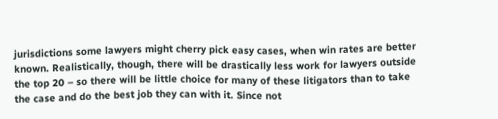jurisdictions some lawyers might cherry pick easy cases, when win rates are better known. Realistically, though, there will be drastically less work for lawyers outside the top 20 – so there will be little choice for many of these litigators than to take the case and do the best job they can with it. Since not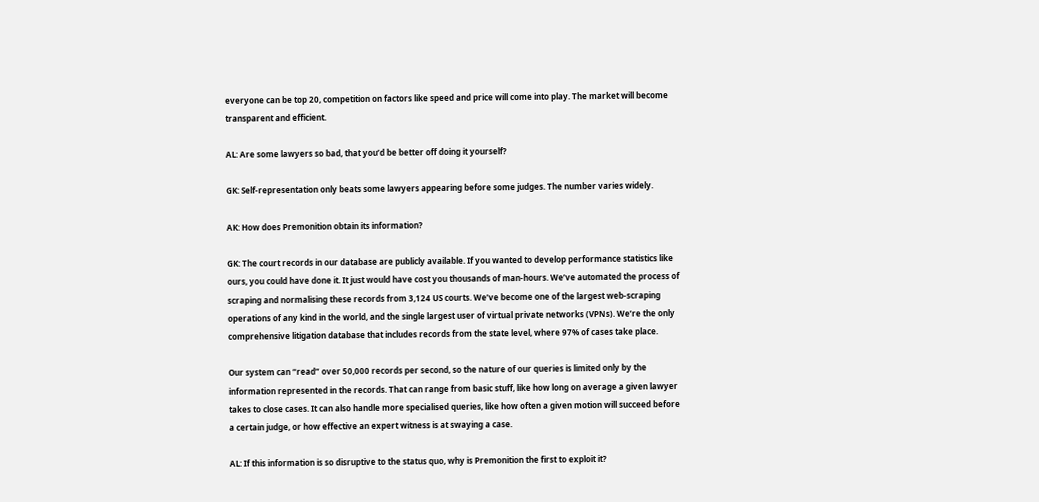everyone can be top 20, competition on factors like speed and price will come into play. The market will become transparent and efficient.

AL: Are some lawyers so bad, that you’d be better off doing it yourself?

GK: Self-representation only beats some lawyers appearing before some judges. The number varies widely.

AK: How does Premonition obtain its information?

GK: The court records in our database are publicly available. If you wanted to develop performance statistics like ours, you could have done it. It just would have cost you thousands of man-hours. We’ve automated the process of scraping and normalising these records from 3,124 US courts. We’ve become one of the largest web-scraping operations of any kind in the world, and the single largest user of virtual private networks (VPNs). We’re the only comprehensive litigation database that includes records from the state level, where 97% of cases take place.

Our system can “read” over 50,000 records per second, so the nature of our queries is limited only by the information represented in the records. That can range from basic stuff, like how long on average a given lawyer takes to close cases. It can also handle more specialised queries, like how often a given motion will succeed before a certain judge, or how effective an expert witness is at swaying a case.

AL: If this information is so disruptive to the status quo, why is Premonition the first to exploit it?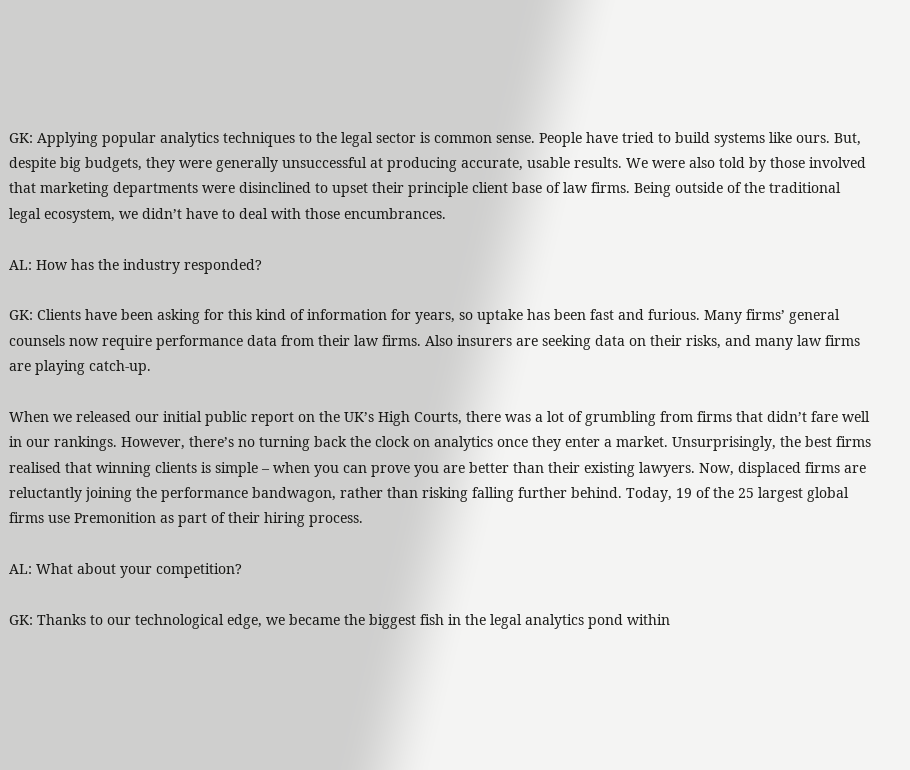GK: Applying popular analytics techniques to the legal sector is common sense. People have tried to build systems like ours. But, despite big budgets, they were generally unsuccessful at producing accurate, usable results. We were also told by those involved that marketing departments were disinclined to upset their principle client base of law firms. Being outside of the traditional legal ecosystem, we didn’t have to deal with those encumbrances.

AL: How has the industry responded?

GK: Clients have been asking for this kind of information for years, so uptake has been fast and furious. Many firms’ general counsels now require performance data from their law firms. Also insurers are seeking data on their risks, and many law firms are playing catch-up.

When we released our initial public report on the UK’s High Courts, there was a lot of grumbling from firms that didn’t fare well in our rankings. However, there’s no turning back the clock on analytics once they enter a market. Unsurprisingly, the best firms realised that winning clients is simple – when you can prove you are better than their existing lawyers. Now, displaced firms are reluctantly joining the performance bandwagon, rather than risking falling further behind. Today, 19 of the 25 largest global firms use Premonition as part of their hiring process.

AL: What about your competition?

GK: Thanks to our technological edge, we became the biggest fish in the legal analytics pond within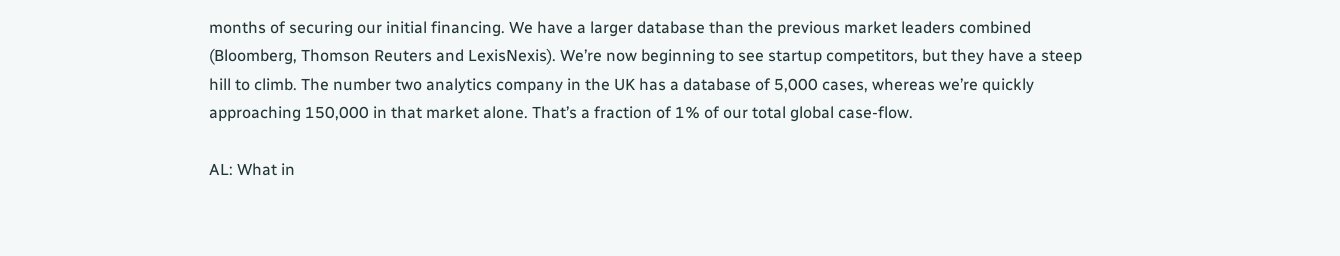months of securing our initial financing. We have a larger database than the previous market leaders combined (Bloomberg, Thomson Reuters and LexisNexis). We’re now beginning to see startup competitors, but they have a steep hill to climb. The number two analytics company in the UK has a database of 5,000 cases, whereas we’re quickly approaching 150,000 in that market alone. That’s a fraction of 1% of our total global case-flow.

AL: What in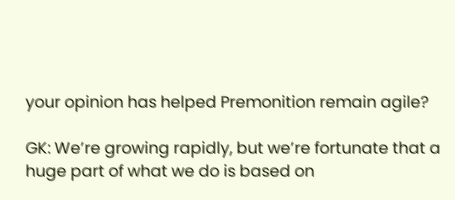your opinion has helped Premonition remain agile?

GK: We’re growing rapidly, but we’re fortunate that a huge part of what we do is based on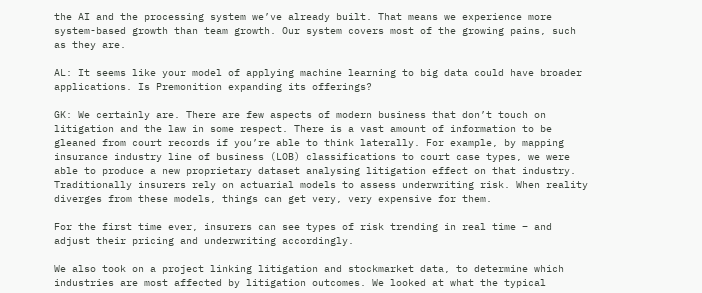the AI and the processing system we’ve already built. That means we experience more system-based growth than team growth. Our system covers most of the growing pains, such as they are.

AL: It seems like your model of applying machine learning to big data could have broader applications. Is Premonition expanding its offerings?

GK: We certainly are. There are few aspects of modern business that don’t touch on litigation and the law in some respect. There is a vast amount of information to be gleaned from court records if you’re able to think laterally. For example, by mapping insurance industry line of business (LOB) classifications to court case types, we were able to produce a new proprietary dataset analysing litigation effect on that industry. Traditionally insurers rely on actuarial models to assess underwriting risk. When reality diverges from these models, things can get very, very expensive for them.

For the first time ever, insurers can see types of risk trending in real time – and adjust their pricing and underwriting accordingly.

We also took on a project linking litigation and stockmarket data, to determine which industries are most affected by litigation outcomes. We looked at what the typical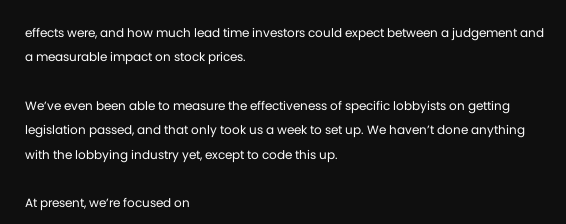effects were, and how much lead time investors could expect between a judgement and a measurable impact on stock prices.

We’ve even been able to measure the effectiveness of specific lobbyists on getting legislation passed, and that only took us a week to set up. We haven’t done anything with the lobbying industry yet, except to code this up.

At present, we’re focused on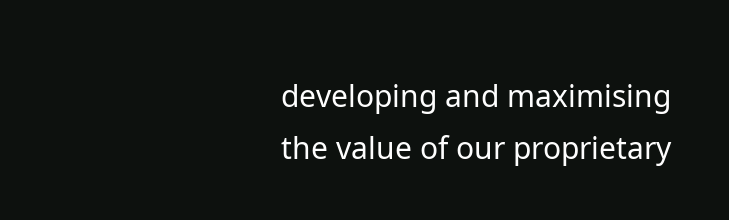developing and maximising the value of our proprietary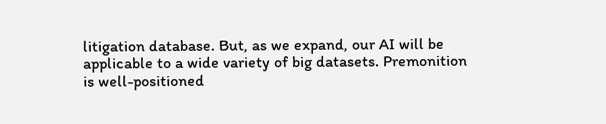litigation database. But, as we expand, our AI will be applicable to a wide variety of big datasets. Premonition is well-positioned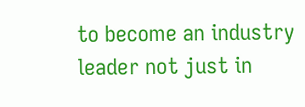to become an industry leader not just in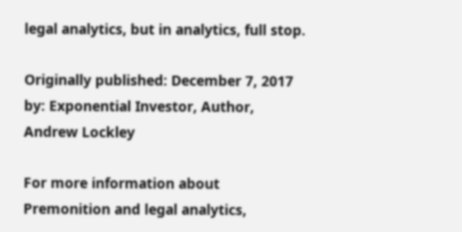legal analytics, but in analytics, full stop.

Originally published: December 7, 2017 by: Exponential Investor, Author, Andrew Lockley

For more information about Premonition and legal analytics,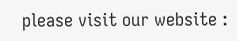please visit our website :